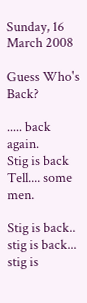Sunday, 16 March 2008

Guess Who's Back?

..... back again.
Stig is back
Tell.... some men.

Stig is back.. stig is back... stig is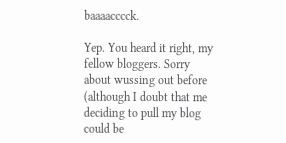baaaacccck.

Yep. You heard it right, my fellow bloggers. Sorry about wussing out before (although I doubt that me deciding to pull my blog could be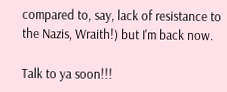compared to, say, lack of resistance to the Nazis, Wraith!) but I'm back now.

Talk to ya soon!!!